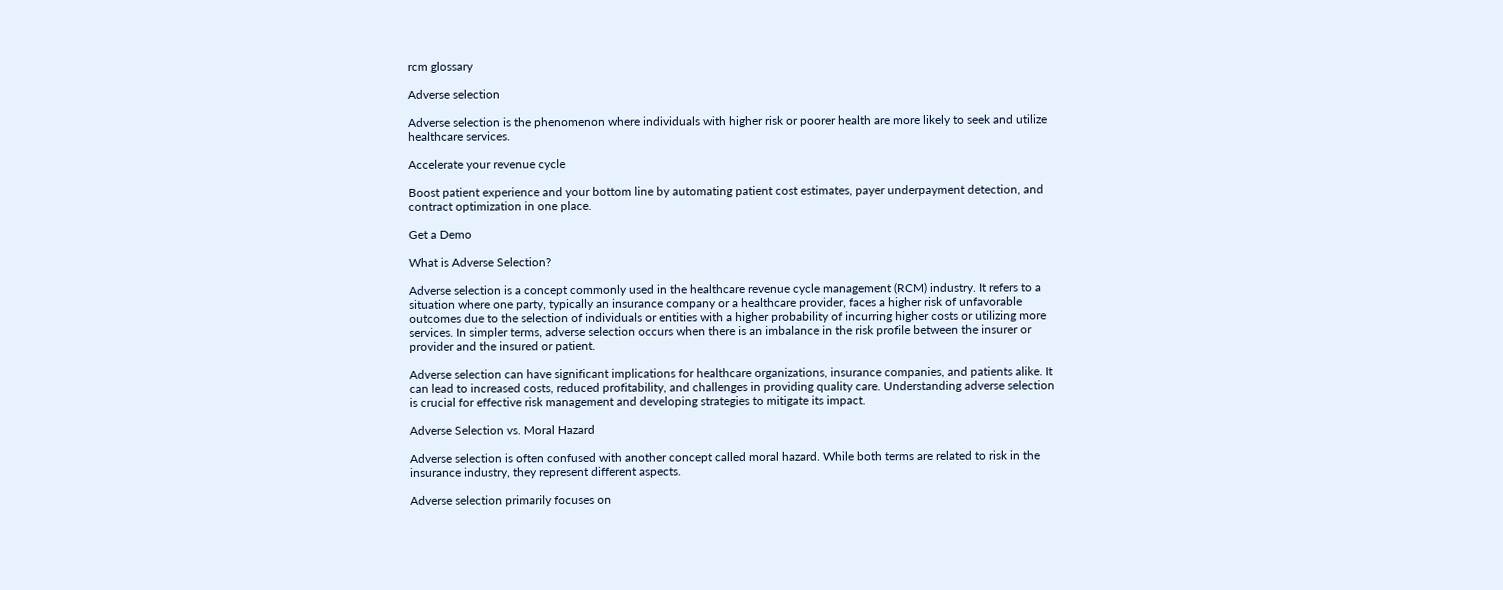rcm glossary

Adverse selection

Adverse selection is the phenomenon where individuals with higher risk or poorer health are more likely to seek and utilize healthcare services.

Accelerate your revenue cycle

Boost patient experience and your bottom line by automating patient cost estimates, payer underpayment detection, and contract optimization in one place.

Get a Demo

What is Adverse Selection?

Adverse selection is a concept commonly used in the healthcare revenue cycle management (RCM) industry. It refers to a situation where one party, typically an insurance company or a healthcare provider, faces a higher risk of unfavorable outcomes due to the selection of individuals or entities with a higher probability of incurring higher costs or utilizing more services. In simpler terms, adverse selection occurs when there is an imbalance in the risk profile between the insurer or provider and the insured or patient.

Adverse selection can have significant implications for healthcare organizations, insurance companies, and patients alike. It can lead to increased costs, reduced profitability, and challenges in providing quality care. Understanding adverse selection is crucial for effective risk management and developing strategies to mitigate its impact.

Adverse Selection vs. Moral Hazard

Adverse selection is often confused with another concept called moral hazard. While both terms are related to risk in the insurance industry, they represent different aspects.

Adverse selection primarily focuses on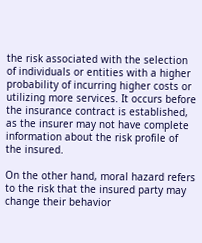the risk associated with the selection of individuals or entities with a higher probability of incurring higher costs or utilizing more services. It occurs before the insurance contract is established, as the insurer may not have complete information about the risk profile of the insured.

On the other hand, moral hazard refers to the risk that the insured party may change their behavior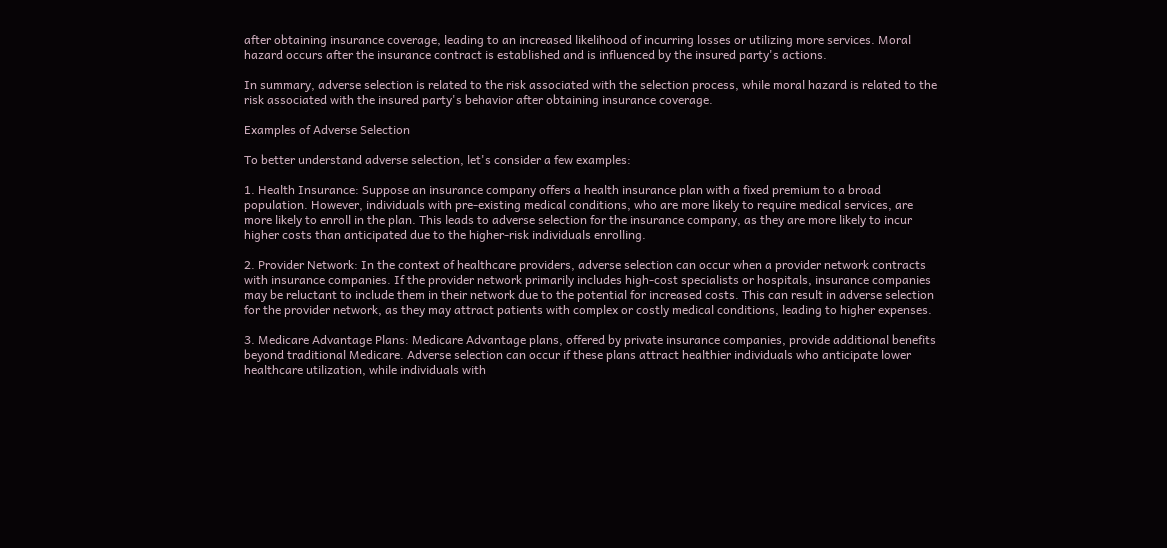after obtaining insurance coverage, leading to an increased likelihood of incurring losses or utilizing more services. Moral hazard occurs after the insurance contract is established and is influenced by the insured party's actions.

In summary, adverse selection is related to the risk associated with the selection process, while moral hazard is related to the risk associated with the insured party's behavior after obtaining insurance coverage.

Examples of Adverse Selection

To better understand adverse selection, let's consider a few examples:

1. Health Insurance: Suppose an insurance company offers a health insurance plan with a fixed premium to a broad population. However, individuals with pre-existing medical conditions, who are more likely to require medical services, are more likely to enroll in the plan. This leads to adverse selection for the insurance company, as they are more likely to incur higher costs than anticipated due to the higher-risk individuals enrolling.

2. Provider Network: In the context of healthcare providers, adverse selection can occur when a provider network contracts with insurance companies. If the provider network primarily includes high-cost specialists or hospitals, insurance companies may be reluctant to include them in their network due to the potential for increased costs. This can result in adverse selection for the provider network, as they may attract patients with complex or costly medical conditions, leading to higher expenses.

3. Medicare Advantage Plans: Medicare Advantage plans, offered by private insurance companies, provide additional benefits beyond traditional Medicare. Adverse selection can occur if these plans attract healthier individuals who anticipate lower healthcare utilization, while individuals with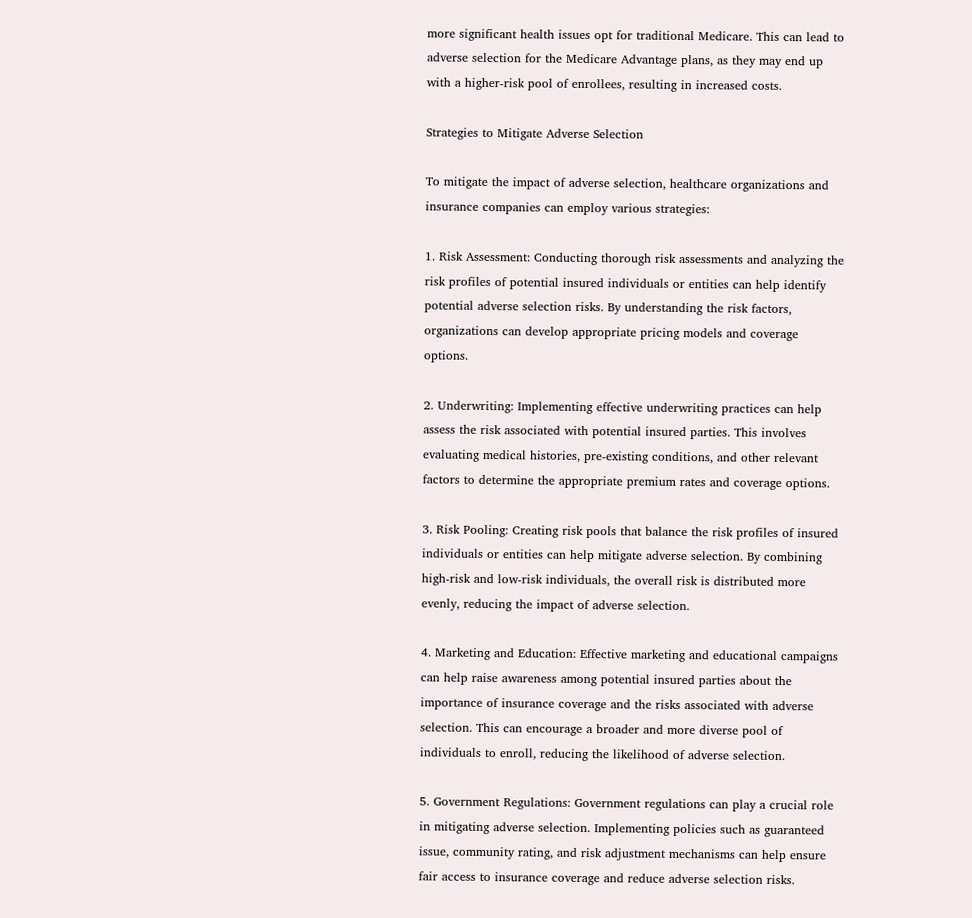more significant health issues opt for traditional Medicare. This can lead to adverse selection for the Medicare Advantage plans, as they may end up with a higher-risk pool of enrollees, resulting in increased costs.

Strategies to Mitigate Adverse Selection

To mitigate the impact of adverse selection, healthcare organizations and insurance companies can employ various strategies:

1. Risk Assessment: Conducting thorough risk assessments and analyzing the risk profiles of potential insured individuals or entities can help identify potential adverse selection risks. By understanding the risk factors, organizations can develop appropriate pricing models and coverage options.

2. Underwriting: Implementing effective underwriting practices can help assess the risk associated with potential insured parties. This involves evaluating medical histories, pre-existing conditions, and other relevant factors to determine the appropriate premium rates and coverage options.

3. Risk Pooling: Creating risk pools that balance the risk profiles of insured individuals or entities can help mitigate adverse selection. By combining high-risk and low-risk individuals, the overall risk is distributed more evenly, reducing the impact of adverse selection.

4. Marketing and Education: Effective marketing and educational campaigns can help raise awareness among potential insured parties about the importance of insurance coverage and the risks associated with adverse selection. This can encourage a broader and more diverse pool of individuals to enroll, reducing the likelihood of adverse selection.

5. Government Regulations: Government regulations can play a crucial role in mitigating adverse selection. Implementing policies such as guaranteed issue, community rating, and risk adjustment mechanisms can help ensure fair access to insurance coverage and reduce adverse selection risks.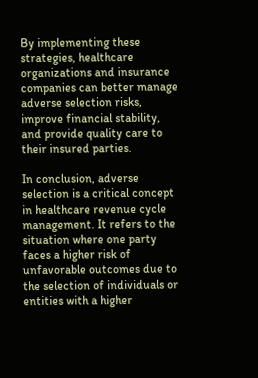By implementing these strategies, healthcare organizations and insurance companies can better manage adverse selection risks, improve financial stability, and provide quality care to their insured parties.

In conclusion, adverse selection is a critical concept in healthcare revenue cycle management. It refers to the situation where one party faces a higher risk of unfavorable outcomes due to the selection of individuals or entities with a higher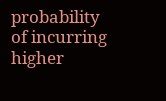probability of incurring higher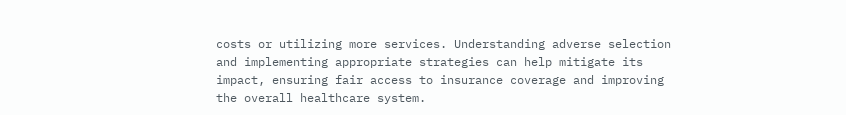costs or utilizing more services. Understanding adverse selection and implementing appropriate strategies can help mitigate its impact, ensuring fair access to insurance coverage and improving the overall healthcare system.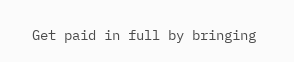Get paid in full by bringing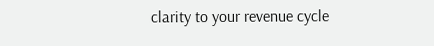clarity to your revenue cycle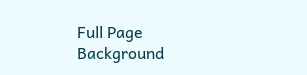Full Page Background